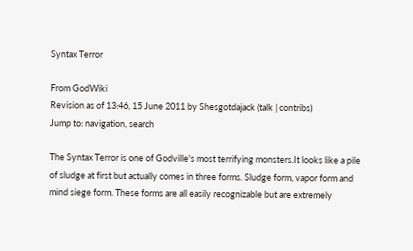Syntax Terror

From GodWiki
Revision as of 13:46, 15 June 2011 by Shesgotdajack (talk | contribs)
Jump to: navigation, search

The Syntax Terror is one of Godville's most terrifying monsters.It looks like a pile of sludge at first but actually comes in three forms. Sludge form, vapor form and mind siege form. These forms are all easily recognizable but are extremely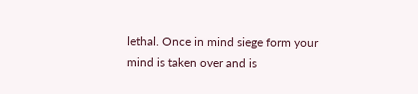lethal. Once in mind siege form your mind is taken over and is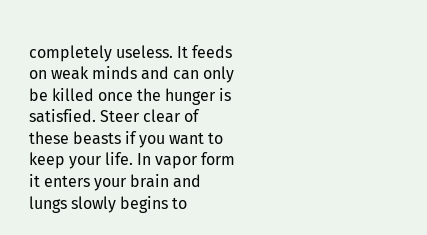completely useless. It feeds on weak minds and can only be killed once the hunger is satisfied. Steer clear of these beasts if you want to keep your life. In vapor form it enters your brain and lungs slowly begins to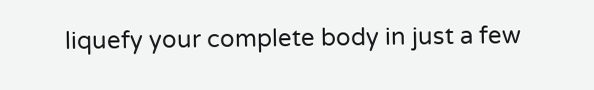liquefy your complete body in just a few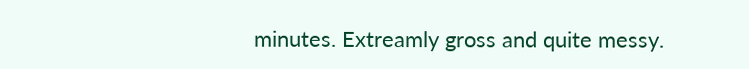minutes. Extreamly gross and quite messy.